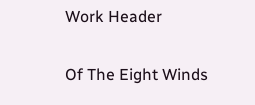Work Header

Of The Eight Winds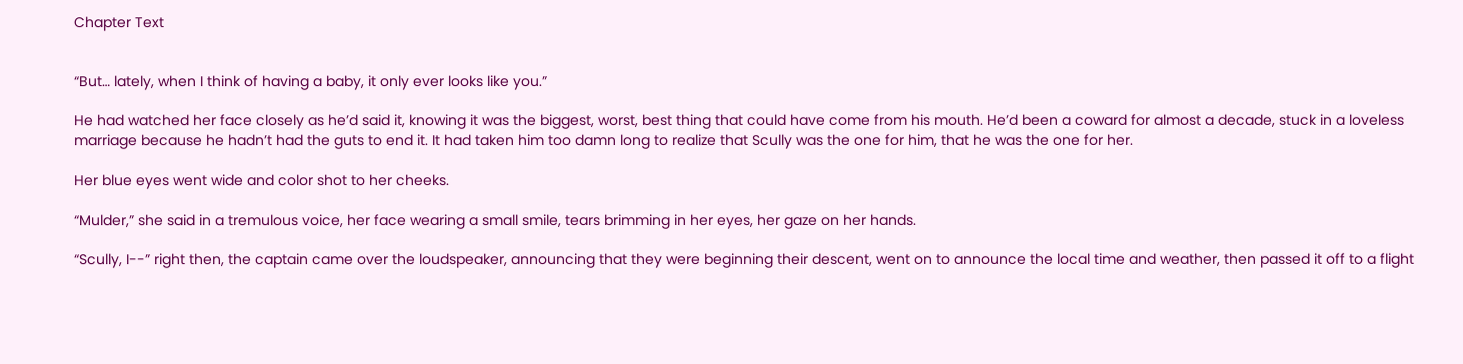Chapter Text


“But… lately, when I think of having a baby, it only ever looks like you.”

He had watched her face closely as he’d said it, knowing it was the biggest, worst, best thing that could have come from his mouth. He’d been a coward for almost a decade, stuck in a loveless marriage because he hadn’t had the guts to end it. It had taken him too damn long to realize that Scully was the one for him, that he was the one for her.

Her blue eyes went wide and color shot to her cheeks.

“Mulder,” she said in a tremulous voice, her face wearing a small smile, tears brimming in her eyes, her gaze on her hands.

“Scully, I--” right then, the captain came over the loudspeaker, announcing that they were beginning their descent, went on to announce the local time and weather, then passed it off to a flight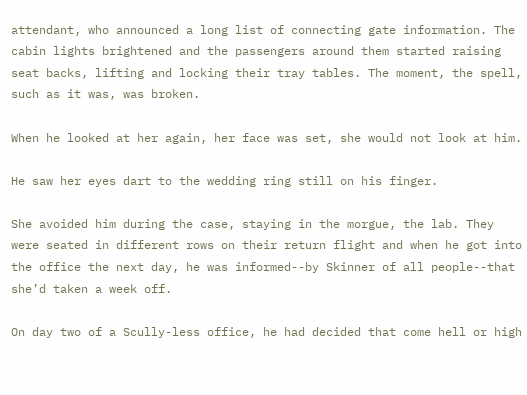attendant, who announced a long list of connecting gate information. The cabin lights brightened and the passengers around them started raising seat backs, lifting and locking their tray tables. The moment, the spell, such as it was, was broken.

When he looked at her again, her face was set, she would not look at him.

He saw her eyes dart to the wedding ring still on his finger.

She avoided him during the case, staying in the morgue, the lab. They were seated in different rows on their return flight and when he got into the office the next day, he was informed--by Skinner of all people--that she’d taken a week off.

On day two of a Scully-less office, he had decided that come hell or high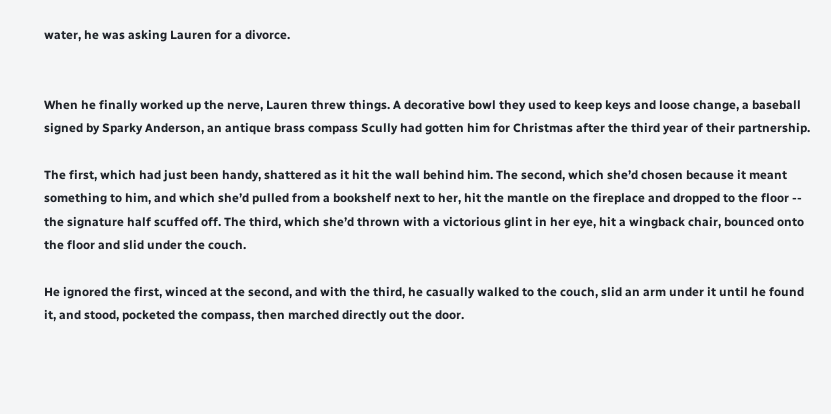water, he was asking Lauren for a divorce.


When he finally worked up the nerve, Lauren threw things. A decorative bowl they used to keep keys and loose change, a baseball signed by Sparky Anderson, an antique brass compass Scully had gotten him for Christmas after the third year of their partnership.

The first, which had just been handy, shattered as it hit the wall behind him. The second, which she’d chosen because it meant something to him, and which she’d pulled from a bookshelf next to her, hit the mantle on the fireplace and dropped to the floor -- the signature half scuffed off. The third, which she’d thrown with a victorious glint in her eye, hit a wingback chair, bounced onto the floor and slid under the couch.

He ignored the first, winced at the second, and with the third, he casually walked to the couch, slid an arm under it until he found it, and stood, pocketed the compass, then marched directly out the door.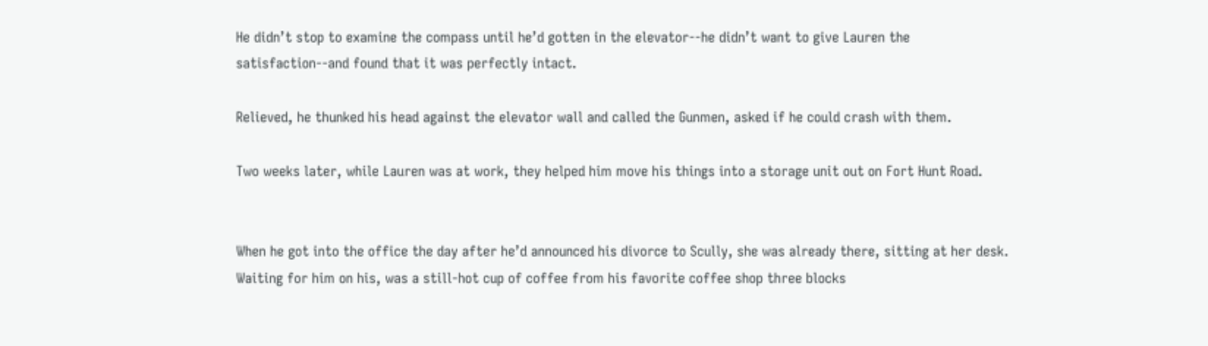He didn’t stop to examine the compass until he’d gotten in the elevator--he didn’t want to give Lauren the satisfaction--and found that it was perfectly intact.

Relieved, he thunked his head against the elevator wall and called the Gunmen, asked if he could crash with them.

Two weeks later, while Lauren was at work, they helped him move his things into a storage unit out on Fort Hunt Road.


When he got into the office the day after he’d announced his divorce to Scully, she was already there, sitting at her desk. Waiting for him on his, was a still-hot cup of coffee from his favorite coffee shop three blocks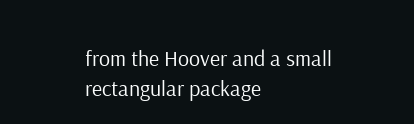from the Hoover and a small rectangular package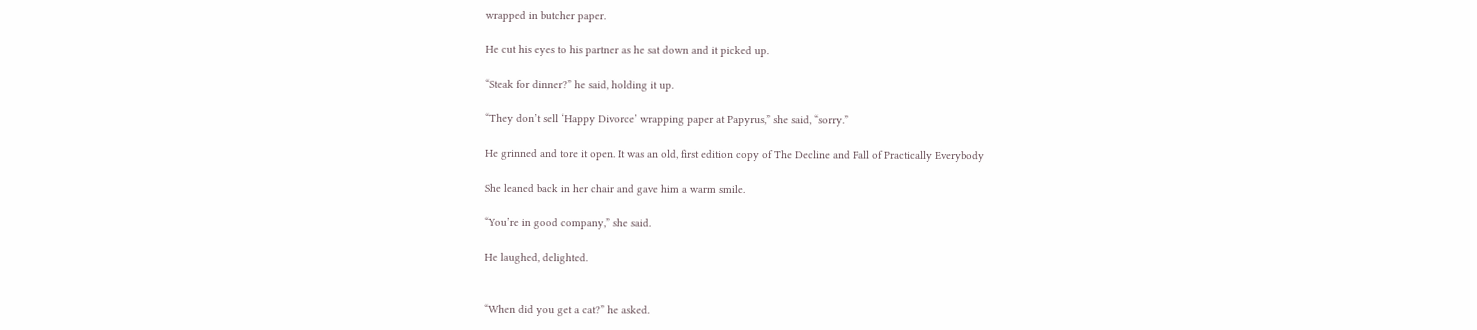wrapped in butcher paper.

He cut his eyes to his partner as he sat down and it picked up.

“Steak for dinner?” he said, holding it up.

“They don’t sell ‘Happy Divorce’ wrapping paper at Papyrus,” she said, “sorry.”

He grinned and tore it open. It was an old, first edition copy of The Decline and Fall of Practically Everybody

She leaned back in her chair and gave him a warm smile.

“You’re in good company,” she said.

He laughed, delighted.


“When did you get a cat?” he asked.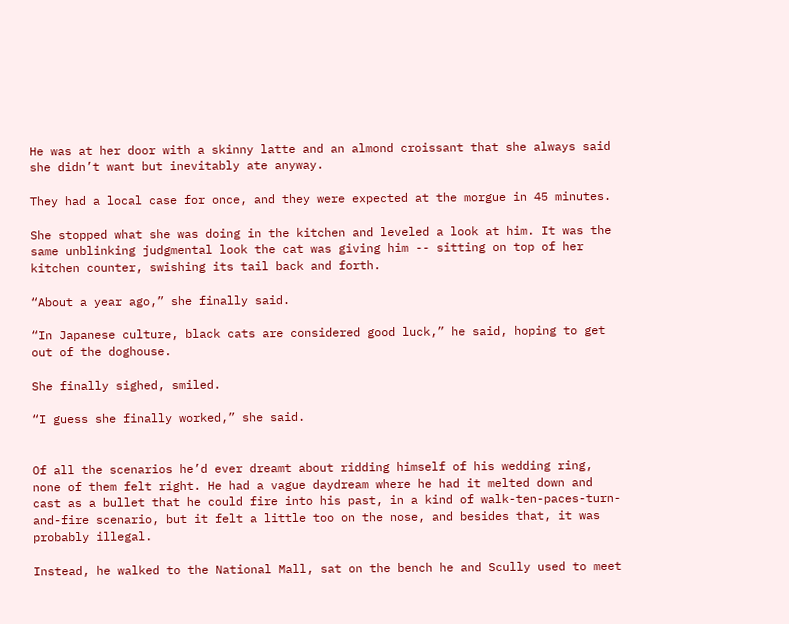He was at her door with a skinny latte and an almond croissant that she always said she didn’t want but inevitably ate anyway.

They had a local case for once, and they were expected at the morgue in 45 minutes.

She stopped what she was doing in the kitchen and leveled a look at him. It was the same unblinking judgmental look the cat was giving him -- sitting on top of her kitchen counter, swishing its tail back and forth.

“About a year ago,” she finally said.

“In Japanese culture, black cats are considered good luck,” he said, hoping to get out of the doghouse.

She finally sighed, smiled.

“I guess she finally worked,” she said.


Of all the scenarios he’d ever dreamt about ridding himself of his wedding ring, none of them felt right. He had a vague daydream where he had it melted down and cast as a bullet that he could fire into his past, in a kind of walk-ten-paces-turn-and-fire scenario, but it felt a little too on the nose, and besides that, it was probably illegal.

Instead, he walked to the National Mall, sat on the bench he and Scully used to meet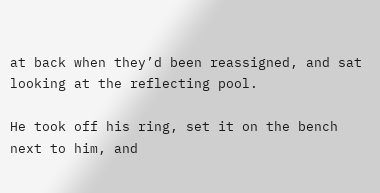at back when they’d been reassigned, and sat looking at the reflecting pool.

He took off his ring, set it on the bench next to him, and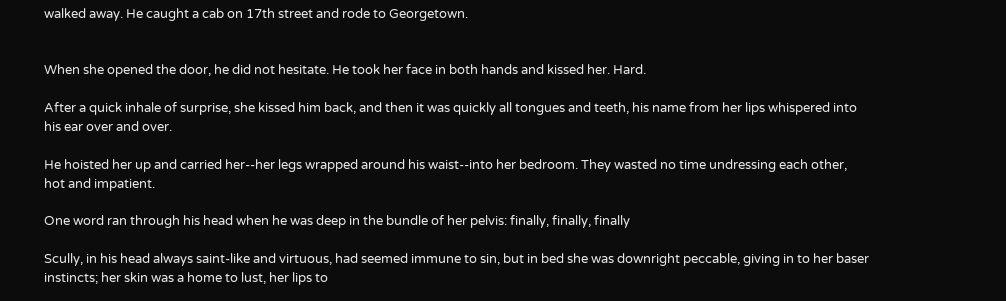walked away. He caught a cab on 17th street and rode to Georgetown.


When she opened the door, he did not hesitate. He took her face in both hands and kissed her. Hard.

After a quick inhale of surprise, she kissed him back, and then it was quickly all tongues and teeth, his name from her lips whispered into his ear over and over.

He hoisted her up and carried her--her legs wrapped around his waist--into her bedroom. They wasted no time undressing each other, hot and impatient.

One word ran through his head when he was deep in the bundle of her pelvis: finally, finally, finally

Scully, in his head always saint-like and virtuous, had seemed immune to sin, but in bed she was downright peccable, giving in to her baser instincts; her skin was a home to lust, her lips to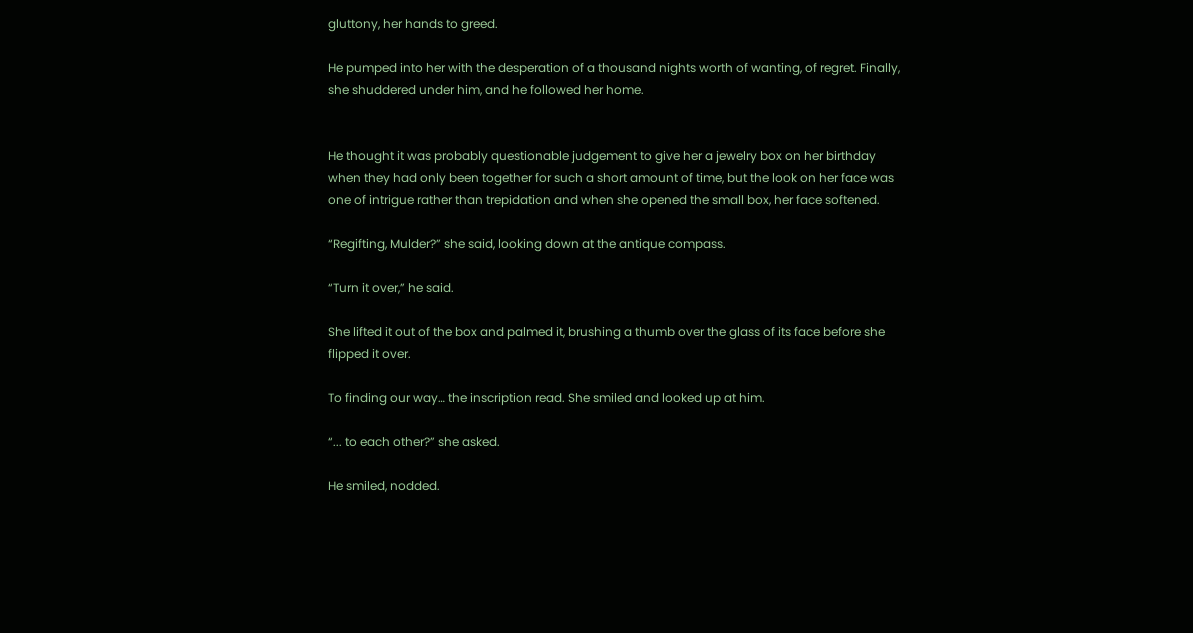gluttony, her hands to greed.

He pumped into her with the desperation of a thousand nights worth of wanting, of regret. Finally, she shuddered under him, and he followed her home.


He thought it was probably questionable judgement to give her a jewelry box on her birthday when they had only been together for such a short amount of time, but the look on her face was one of intrigue rather than trepidation and when she opened the small box, her face softened.

“Regifting, Mulder?” she said, looking down at the antique compass.

“Turn it over,” he said.

She lifted it out of the box and palmed it, brushing a thumb over the glass of its face before she flipped it over.

To finding our way… the inscription read. She smiled and looked up at him.

“... to each other?” she asked.

He smiled, nodded.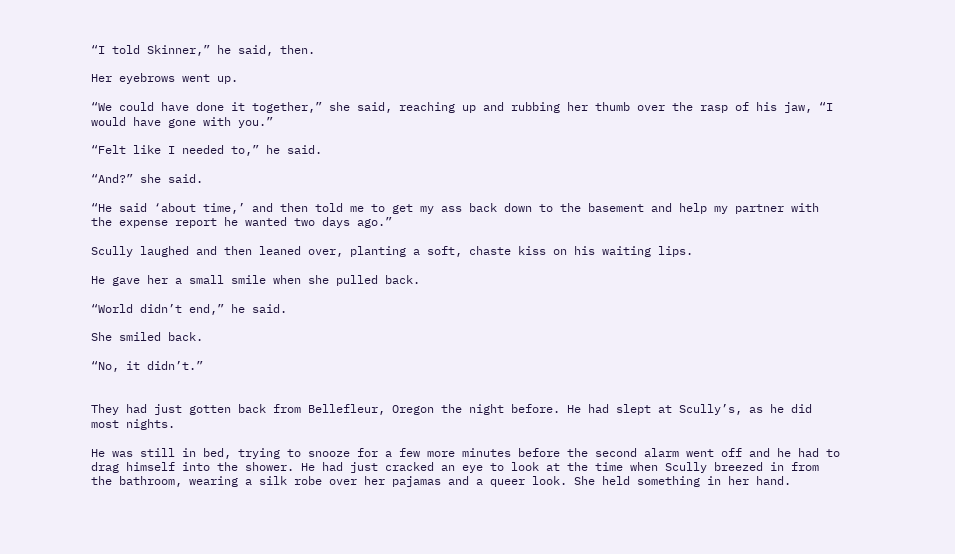“I told Skinner,” he said, then.

Her eyebrows went up.

“We could have done it together,” she said, reaching up and rubbing her thumb over the rasp of his jaw, “I would have gone with you.”

“Felt like I needed to,” he said.

“And?” she said.

“He said ‘about time,’ and then told me to get my ass back down to the basement and help my partner with the expense report he wanted two days ago.”

Scully laughed and then leaned over, planting a soft, chaste kiss on his waiting lips.

He gave her a small smile when she pulled back.

“World didn’t end,” he said.

She smiled back.

“No, it didn’t.”


They had just gotten back from Bellefleur, Oregon the night before. He had slept at Scully’s, as he did most nights.

He was still in bed, trying to snooze for a few more minutes before the second alarm went off and he had to drag himself into the shower. He had just cracked an eye to look at the time when Scully breezed in from the bathroom, wearing a silk robe over her pajamas and a queer look. She held something in her hand.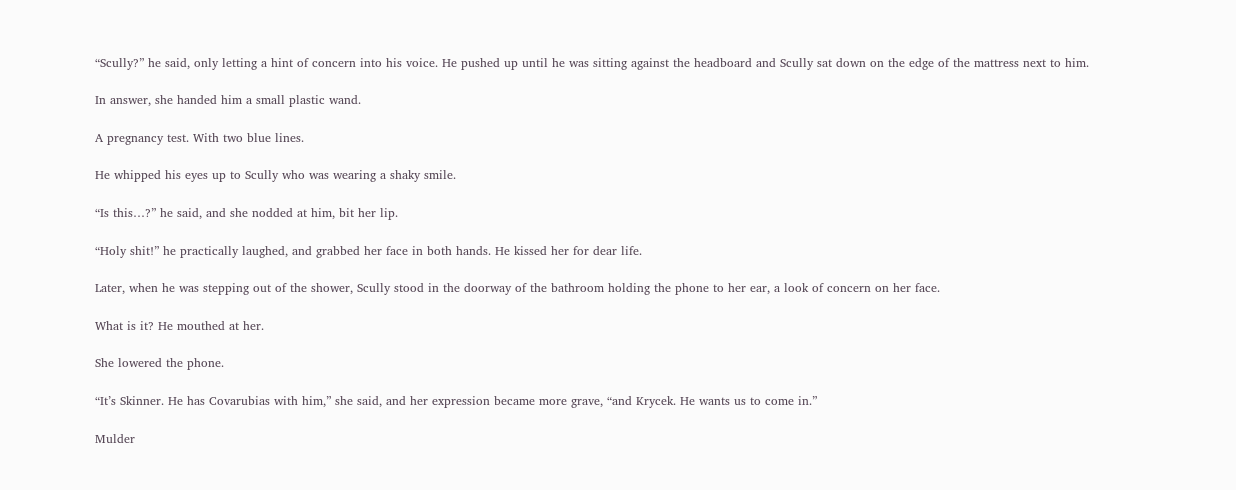“Scully?” he said, only letting a hint of concern into his voice. He pushed up until he was sitting against the headboard and Scully sat down on the edge of the mattress next to him.

In answer, she handed him a small plastic wand.

A pregnancy test. With two blue lines.

He whipped his eyes up to Scully who was wearing a shaky smile.

“Is this…?” he said, and she nodded at him, bit her lip.

“Holy shit!” he practically laughed, and grabbed her face in both hands. He kissed her for dear life.

Later, when he was stepping out of the shower, Scully stood in the doorway of the bathroom holding the phone to her ear, a look of concern on her face.

What is it? He mouthed at her.

She lowered the phone.

“It’s Skinner. He has Covarubias with him,” she said, and her expression became more grave, “and Krycek. He wants us to come in.”

Mulder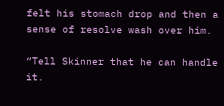felt his stomach drop and then a sense of resolve wash over him.

“Tell Skinner that he can handle it.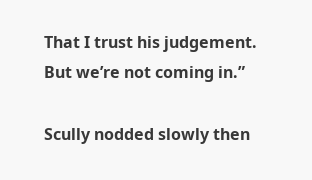That I trust his judgement. But we’re not coming in.”

Scully nodded slowly then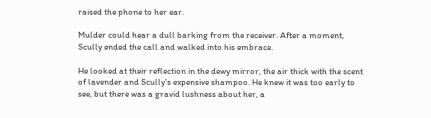raised the phone to her ear.

Mulder could hear a dull barking from the receiver. After a moment, Scully ended the call and walked into his embrace.

He looked at their reflection in the dewy mirror, the air thick with the scent of lavender and Scully’s expensive shampoo. He knew it was too early to see, but there was a gravid lushness about her, a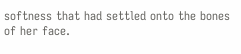softness that had settled onto the bones of her face.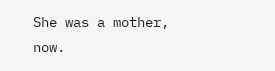She was a mother, now.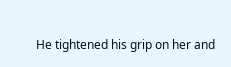He tightened his grip on her and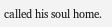called his soul home.